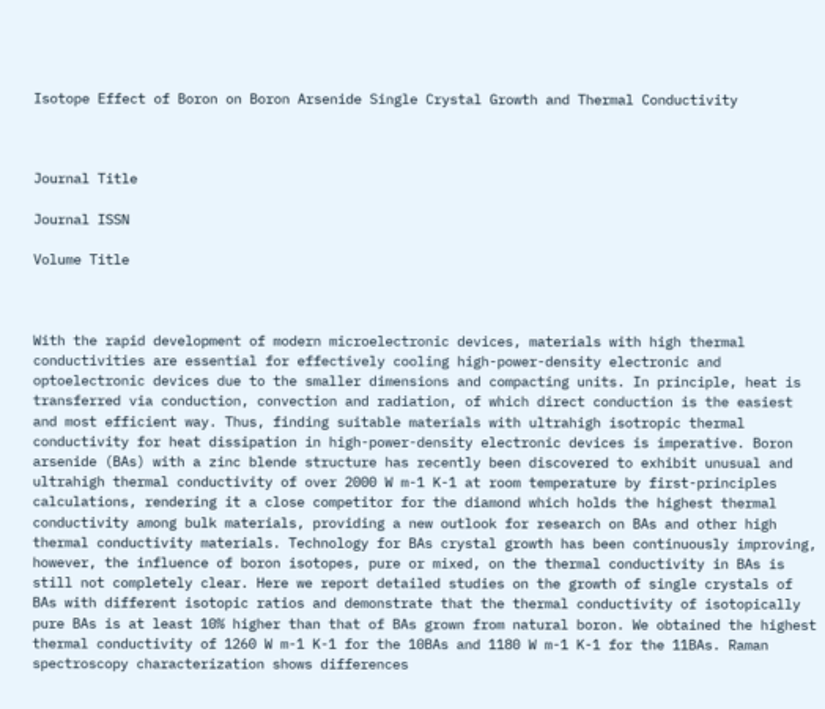Isotope Effect of Boron on Boron Arsenide Single Crystal Growth and Thermal Conductivity



Journal Title

Journal ISSN

Volume Title



With the rapid development of modern microelectronic devices, materials with high thermal conductivities are essential for effectively cooling high-power-density electronic and optoelectronic devices due to the smaller dimensions and compacting units. In principle, heat is transferred via conduction, convection and radiation, of which direct conduction is the easiest and most efficient way. Thus, finding suitable materials with ultrahigh isotropic thermal conductivity for heat dissipation in high-power-density electronic devices is imperative. Boron arsenide (BAs) with a zinc blende structure has recently been discovered to exhibit unusual and ultrahigh thermal conductivity of over 2000 W m-1 K-1 at room temperature by first-principles calculations, rendering it a close competitor for the diamond which holds the highest thermal conductivity among bulk materials, providing a new outlook for research on BAs and other high thermal conductivity materials. Technology for BAs crystal growth has been continuously improving, however, the influence of boron isotopes, pure or mixed, on the thermal conductivity in BAs is still not completely clear. Here we report detailed studies on the growth of single crystals of BAs with different isotopic ratios and demonstrate that the thermal conductivity of isotopically pure BAs is at least 10% higher than that of BAs grown from natural boron. We obtained the highest thermal conductivity of 1260 W m-1 K-1 for the 10BAs and 1180 W m-1 K-1 for the 11BAs. Raman spectroscopy characterization shows differences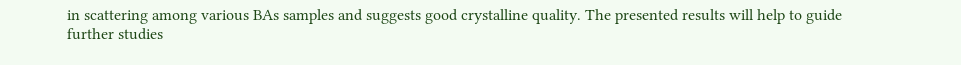in scattering among various BAs samples and suggests good crystalline quality. The presented results will help to guide further studies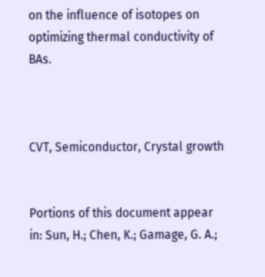on the influence of isotopes on optimizing thermal conductivity of BAs.



CVT, Semiconductor, Crystal growth


Portions of this document appear in: Sun, H.; Chen, K.; Gamage, G. A.;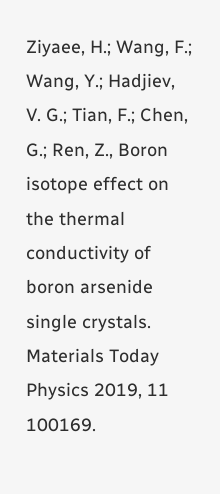Ziyaee, H.; Wang, F.; Wang, Y.; Hadjiev, V. G.; Tian, F.; Chen, G.; Ren, Z., Boron isotope effect on the thermal conductivity of boron arsenide single crystals. Materials Today Physics 2019, 11 100169.